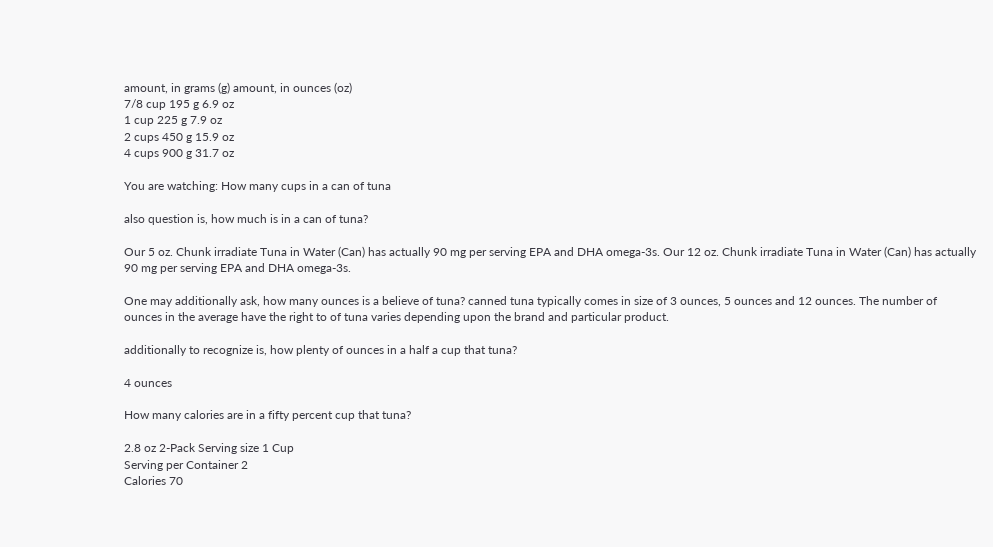amount, in grams (g) amount, in ounces (oz)
7/8 cup 195 g 6.9 oz
1 cup 225 g 7.9 oz
2 cups 450 g 15.9 oz
4 cups 900 g 31.7 oz

You are watching: How many cups in a can of tuna

also question is, how much is in a can of tuna?

Our 5 oz. Chunk irradiate Tuna in Water (Can) has actually 90 mg per serving EPA and DHA omega-3s. Our 12 oz. Chunk irradiate Tuna in Water (Can) has actually 90 mg per serving EPA and DHA omega-3s.

One may additionally ask, how many ounces is a believe of tuna? canned tuna typically comes in size of 3 ounces, 5 ounces and 12 ounces. The number of ounces in the average have the right to of tuna varies depending upon the brand and particular product.

additionally to recognize is, how plenty of ounces in a half a cup that tuna?

4 ounces

How many calories are in a fifty percent cup that tuna?

2.8 oz 2-Pack Serving size 1 Cup
Serving per Container 2
Calories 70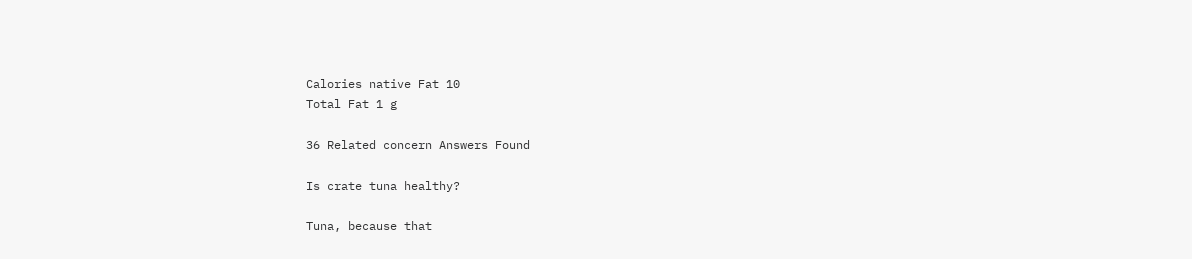Calories native Fat 10
Total Fat 1 g

36 Related concern Answers Found

Is crate tuna healthy?

Tuna, because that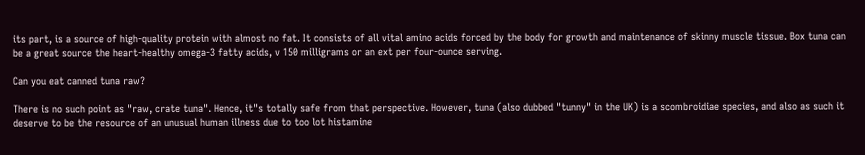its part, is a source of high-quality protein with almost no fat. It consists of all vital amino acids forced by the body for growth and maintenance of skinny muscle tissue. Box tuna can be a great source the heart-healthy omega-3 fatty acids, v 150 milligrams or an ext per four-ounce serving.

Can you eat canned tuna raw?

There is no such point as "raw, crate tuna". Hence, it"s totally safe from that perspective. However, tuna (also dubbed "tunny" in the UK) is a scombroidiae species, and also as such it deserve to be the resource of an unusual human illness due to too lot histamine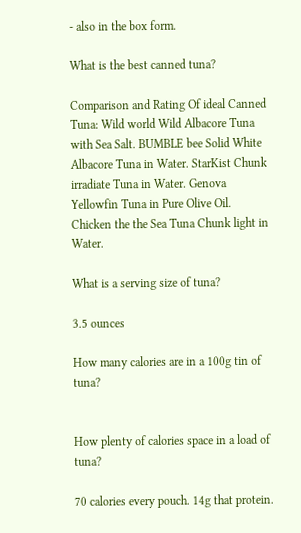- also in the box form.

What is the best canned tuna?

Comparison and Rating Of ideal Canned Tuna: Wild world Wild Albacore Tuna with Sea Salt. BUMBLE bee Solid White Albacore Tuna in Water. StarKist Chunk irradiate Tuna in Water. Genova Yellowfin Tuna in Pure Olive Oil. Chicken the the Sea Tuna Chunk light in Water.

What is a serving size of tuna?

3.5 ounces

How many calories are in a 100g tin of tuna?


How plenty of calories space in a load of tuna?

70 calories every pouch. 14g that protein.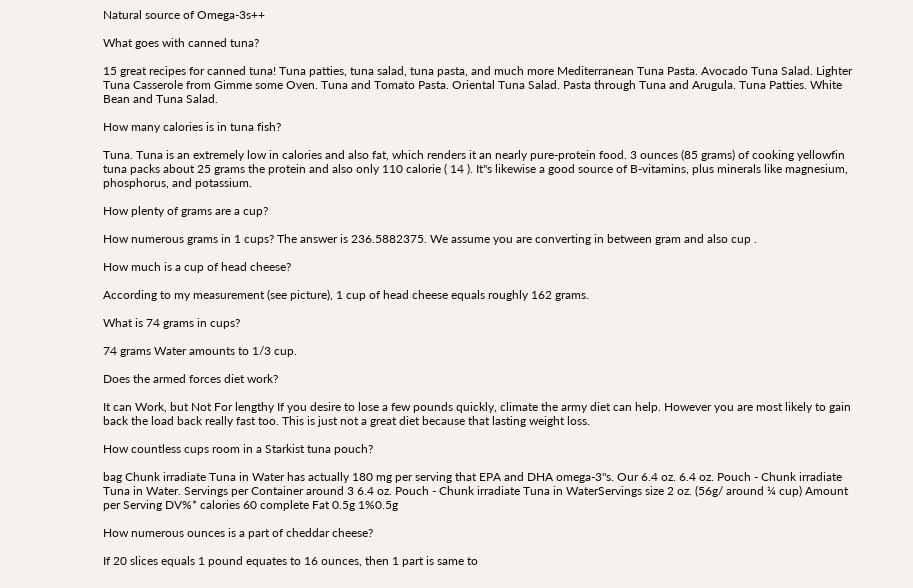Natural source of Omega-3s++

What goes with canned tuna?

15 great recipes for canned tuna! Tuna patties, tuna salad, tuna pasta, and much more Mediterranean Tuna Pasta. Avocado Tuna Salad. Lighter Tuna Casserole from Gimme some Oven. Tuna and Tomato Pasta. Oriental Tuna Salad. Pasta through Tuna and Arugula. Tuna Patties. White Bean and Tuna Salad.

How many calories is in tuna fish?

Tuna. Tuna is an extremely low in calories and also fat, which renders it an nearly pure-protein food. 3 ounces (85 grams) of cooking yellowfin tuna packs about 25 grams the protein and also only 110 calorie ( 14 ). It"s likewise a good source of B-vitamins, plus minerals like magnesium, phosphorus, and potassium.

How plenty of grams are a cup?

How numerous grams in 1 cups? The answer is 236.5882375. We assume you are converting in between gram and also cup .

How much is a cup of head cheese?

According to my measurement (see picture), 1 cup of head cheese equals roughly 162 grams.

What is 74 grams in cups?

74 grams Water amounts to 1/3 cup.

Does the armed forces diet work?

It can Work, but Not For lengthy If you desire to lose a few pounds quickly, climate the army diet can help. However you are most likely to gain back the load back really fast too. This is just not a great diet because that lasting weight loss.

How countless cups room in a Starkist tuna pouch?

bag Chunk irradiate Tuna in Water has actually 180 mg per serving that EPA and DHA omega-3"s. Our 6.4 oz. 6.4 oz. Pouch - Chunk irradiate Tuna in Water. Servings per Container around 3 6.4 oz. Pouch - Chunk irradiate Tuna in WaterServings size 2 oz. (56g/ around ¼ cup) Amount per Serving DV%* calories 60 complete Fat 0.5g 1%0.5g

How numerous ounces is a part of cheddar cheese?

If 20 slices equals 1 pound equates to 16 ounces, then 1 part is same to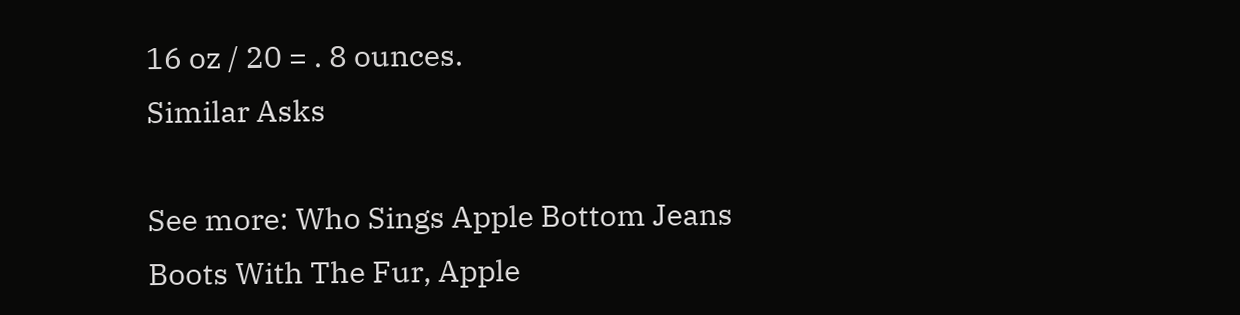16 oz / 20 = . 8 ounces.
Similar Asks

See more: Who Sings Apple Bottom Jeans Boots With The Fur, Apple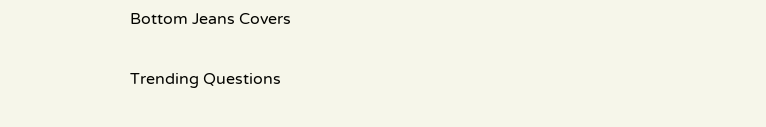Bottom Jeans Covers

Trending Questions